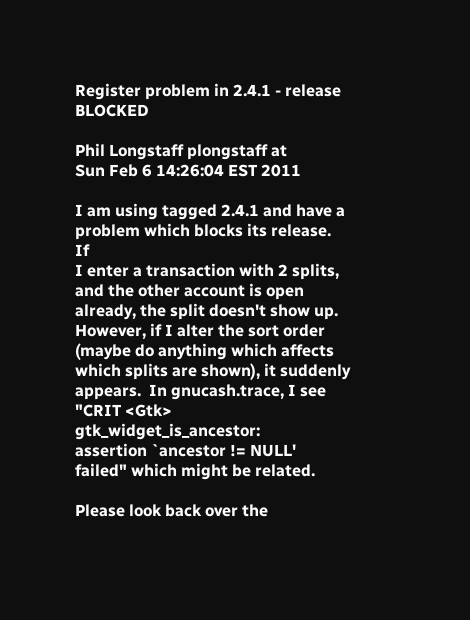Register problem in 2.4.1 - release BLOCKED

Phil Longstaff plongstaff at
Sun Feb 6 14:26:04 EST 2011

I am using tagged 2.4.1 and have a problem which blocks its release.  If
I enter a transaction with 2 splits, and the other account is open
already, the split doesn't show up.  However, if I alter the sort order
(maybe do anything which affects which splits are shown), it suddenly
appears.  In gnucash.trace, I see "CRIT <Gtk> gtk_widget_is_ancestor:
assertion `ancestor != NULL' failed" which might be related.

Please look back over the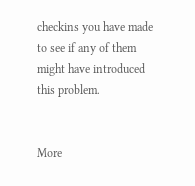checkins you have made to see if any of them
might have introduced this problem.


More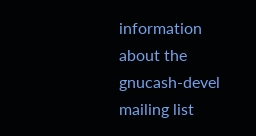information about the gnucash-devel mailing list